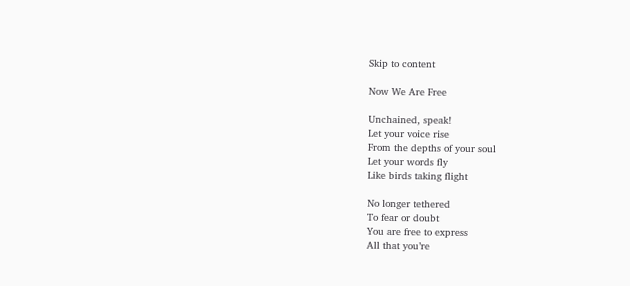Skip to content

Now We Are Free

Unchained, speak!
Let your voice rise
From the depths of your soul
Let your words fly
Like birds taking flight

No longer tethered
To fear or doubt
You are free to express
All that you’re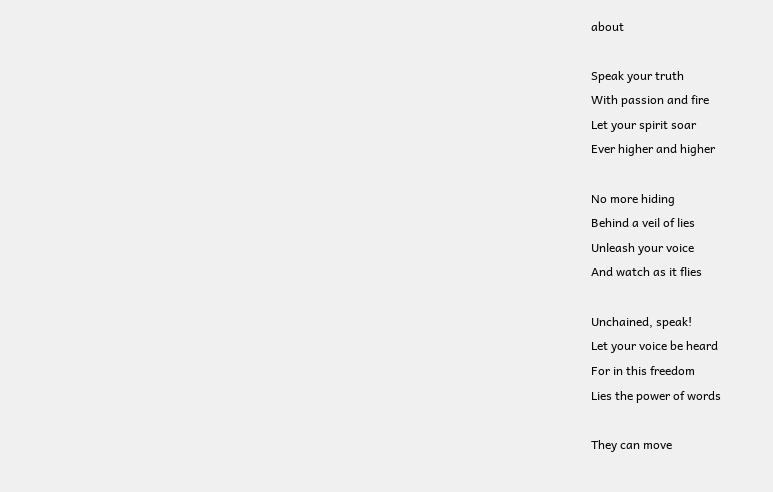about

Speak your truth
With passion and fire
Let your spirit soar
Ever higher and higher

No more hiding
Behind a veil of lies
Unleash your voice
And watch as it flies

Unchained, speak!
Let your voice be heard
For in this freedom
Lies the power of words

They can move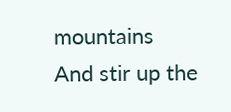mountains
And stir up the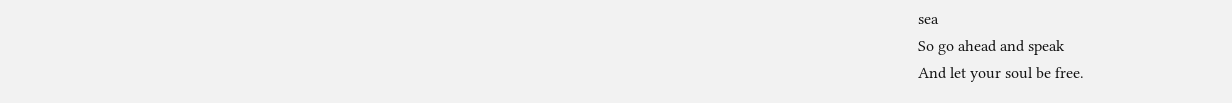sea
So go ahead and speak
And let your soul be free.